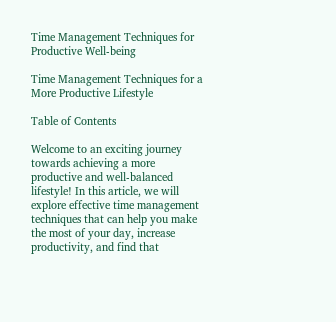Time Management Techniques for Productive Well-being

Time Management Techniques for a More Productive Lifestyle

Table of Contents

Welcome to an exciting journey towards achieving a more productive and well-balanced lifestyle! In this article, we will explore effective time management techniques that can help you make the most of your day, increase productivity, and find that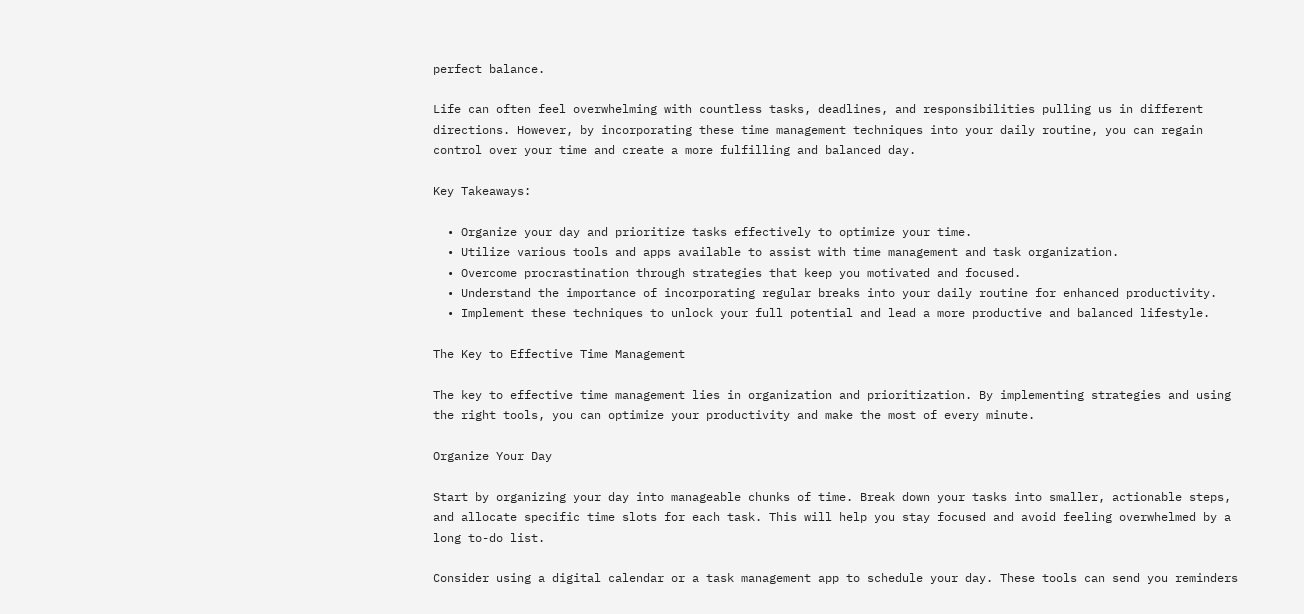perfect balance.

Life can often feel overwhelming with countless tasks, deadlines, and responsibilities pulling us in different directions. However, by incorporating these time management techniques into your daily routine, you can regain control over your time and create a more fulfilling and balanced day.

Key Takeaways:

  • Organize your day and prioritize tasks effectively to optimize your time.
  • Utilize various tools and apps available to assist with time management and task organization.
  • Overcome procrastination through strategies that keep you motivated and focused.
  • Understand the importance of incorporating regular breaks into your daily routine for enhanced productivity.
  • Implement these techniques to unlock your full potential and lead a more productive and balanced lifestyle.

The Key to Effective Time Management

The key to effective time management lies in organization and prioritization. By implementing strategies and using the right tools, you can optimize your productivity and make the most of every minute.

Organize Your Day

Start by organizing your day into manageable chunks of time. Break down your tasks into smaller, actionable steps, and allocate specific time slots for each task. This will help you stay focused and avoid feeling overwhelmed by a long to-do list.

Consider using a digital calendar or a task management app to schedule your day. These tools can send you reminders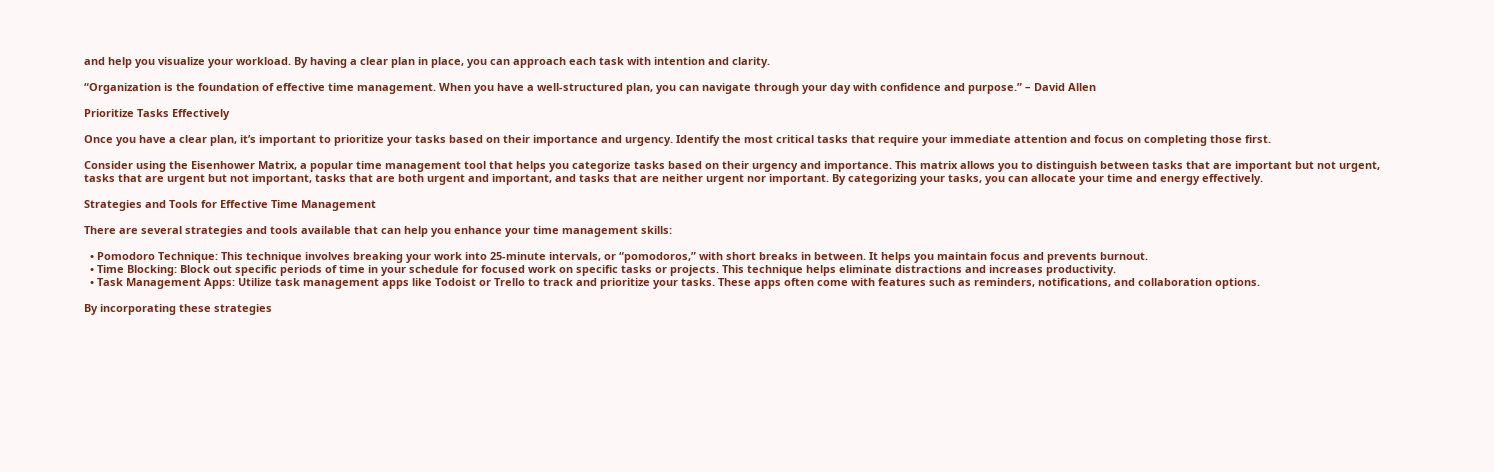and help you visualize your workload. By having a clear plan in place, you can approach each task with intention and clarity.

“Organization is the foundation of effective time management. When you have a well-structured plan, you can navigate through your day with confidence and purpose.” – David Allen

Prioritize Tasks Effectively

Once you have a clear plan, it’s important to prioritize your tasks based on their importance and urgency. Identify the most critical tasks that require your immediate attention and focus on completing those first.

Consider using the Eisenhower Matrix, a popular time management tool that helps you categorize tasks based on their urgency and importance. This matrix allows you to distinguish between tasks that are important but not urgent, tasks that are urgent but not important, tasks that are both urgent and important, and tasks that are neither urgent nor important. By categorizing your tasks, you can allocate your time and energy effectively.

Strategies and Tools for Effective Time Management

There are several strategies and tools available that can help you enhance your time management skills:

  • Pomodoro Technique: This technique involves breaking your work into 25-minute intervals, or “pomodoros,” with short breaks in between. It helps you maintain focus and prevents burnout.
  • Time Blocking: Block out specific periods of time in your schedule for focused work on specific tasks or projects. This technique helps eliminate distractions and increases productivity.
  • Task Management Apps: Utilize task management apps like Todoist or Trello to track and prioritize your tasks. These apps often come with features such as reminders, notifications, and collaboration options.

By incorporating these strategies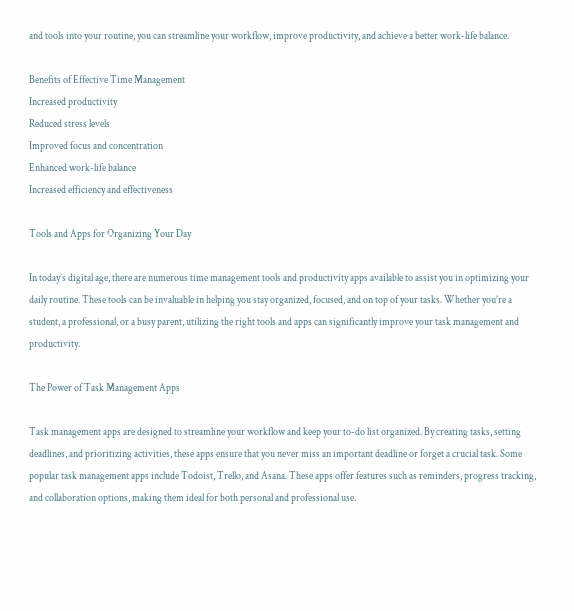and tools into your routine, you can streamline your workflow, improve productivity, and achieve a better work-life balance.

Benefits of Effective Time Management
Increased productivity
Reduced stress levels
Improved focus and concentration
Enhanced work-life balance
Increased efficiency and effectiveness

Tools and Apps for Organizing Your Day

In today’s digital age, there are numerous time management tools and productivity apps available to assist you in optimizing your daily routine. These tools can be invaluable in helping you stay organized, focused, and on top of your tasks. Whether you’re a student, a professional, or a busy parent, utilizing the right tools and apps can significantly improve your task management and productivity.

The Power of Task Management Apps

Task management apps are designed to streamline your workflow and keep your to-do list organized. By creating tasks, setting deadlines, and prioritizing activities, these apps ensure that you never miss an important deadline or forget a crucial task. Some popular task management apps include Todoist, Trello, and Asana. These apps offer features such as reminders, progress tracking, and collaboration options, making them ideal for both personal and professional use.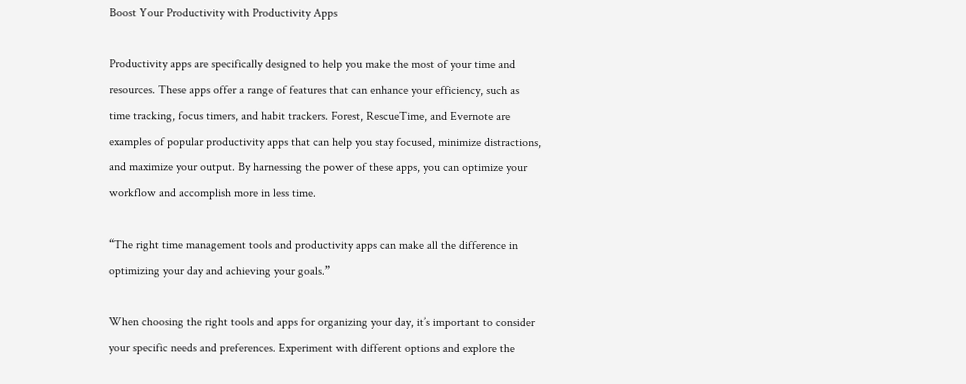Boost Your Productivity with Productivity Apps

Productivity apps are specifically designed to help you make the most of your time and resources. These apps offer a range of features that can enhance your efficiency, such as time tracking, focus timers, and habit trackers. Forest, RescueTime, and Evernote are examples of popular productivity apps that can help you stay focused, minimize distractions, and maximize your output. By harnessing the power of these apps, you can optimize your workflow and accomplish more in less time.

“The right time management tools and productivity apps can make all the difference in optimizing your day and achieving your goals.”

When choosing the right tools and apps for organizing your day, it’s important to consider your specific needs and preferences. Experiment with different options and explore the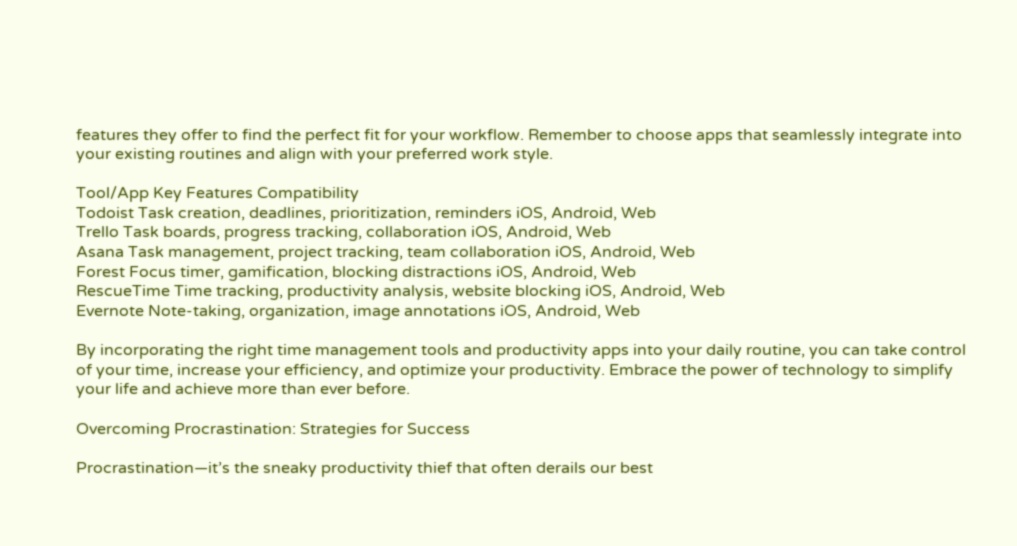features they offer to find the perfect fit for your workflow. Remember to choose apps that seamlessly integrate into your existing routines and align with your preferred work style.

Tool/App Key Features Compatibility
Todoist Task creation, deadlines, prioritization, reminders iOS, Android, Web
Trello Task boards, progress tracking, collaboration iOS, Android, Web
Asana Task management, project tracking, team collaboration iOS, Android, Web
Forest Focus timer, gamification, blocking distractions iOS, Android, Web
RescueTime Time tracking, productivity analysis, website blocking iOS, Android, Web
Evernote Note-taking, organization, image annotations iOS, Android, Web

By incorporating the right time management tools and productivity apps into your daily routine, you can take control of your time, increase your efficiency, and optimize your productivity. Embrace the power of technology to simplify your life and achieve more than ever before.

Overcoming Procrastination: Strategies for Success

Procrastination—it’s the sneaky productivity thief that often derails our best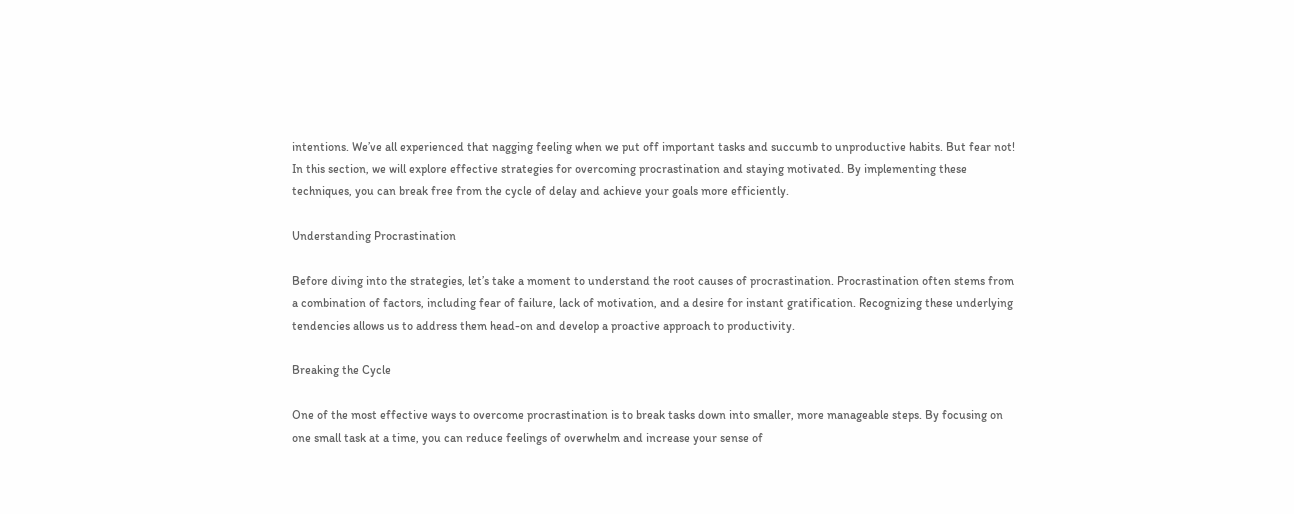intentions. We’ve all experienced that nagging feeling when we put off important tasks and succumb to unproductive habits. But fear not! In this section, we will explore effective strategies for overcoming procrastination and staying motivated. By implementing these techniques, you can break free from the cycle of delay and achieve your goals more efficiently.

Understanding Procrastination

Before diving into the strategies, let’s take a moment to understand the root causes of procrastination. Procrastination often stems from a combination of factors, including fear of failure, lack of motivation, and a desire for instant gratification. Recognizing these underlying tendencies allows us to address them head-on and develop a proactive approach to productivity.

Breaking the Cycle

One of the most effective ways to overcome procrastination is to break tasks down into smaller, more manageable steps. By focusing on one small task at a time, you can reduce feelings of overwhelm and increase your sense of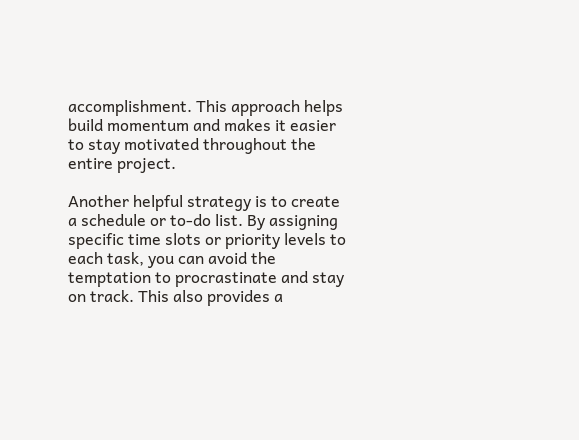accomplishment. This approach helps build momentum and makes it easier to stay motivated throughout the entire project.

Another helpful strategy is to create a schedule or to-do list. By assigning specific time slots or priority levels to each task, you can avoid the temptation to procrastinate and stay on track. This also provides a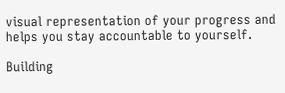visual representation of your progress and helps you stay accountable to yourself.

Building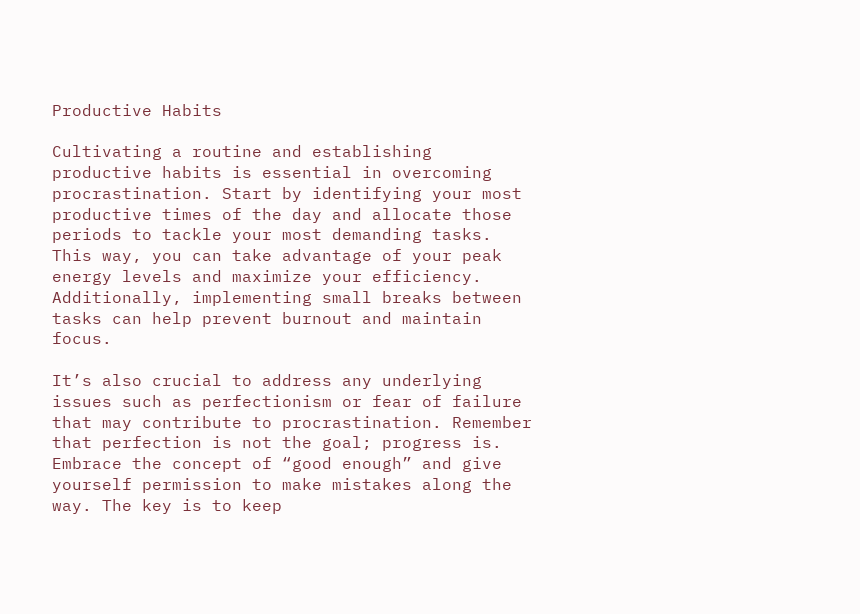Productive Habits

Cultivating a routine and establishing productive habits is essential in overcoming procrastination. Start by identifying your most productive times of the day and allocate those periods to tackle your most demanding tasks. This way, you can take advantage of your peak energy levels and maximize your efficiency. Additionally, implementing small breaks between tasks can help prevent burnout and maintain focus.

It’s also crucial to address any underlying issues such as perfectionism or fear of failure that may contribute to procrastination. Remember that perfection is not the goal; progress is. Embrace the concept of “good enough” and give yourself permission to make mistakes along the way. The key is to keep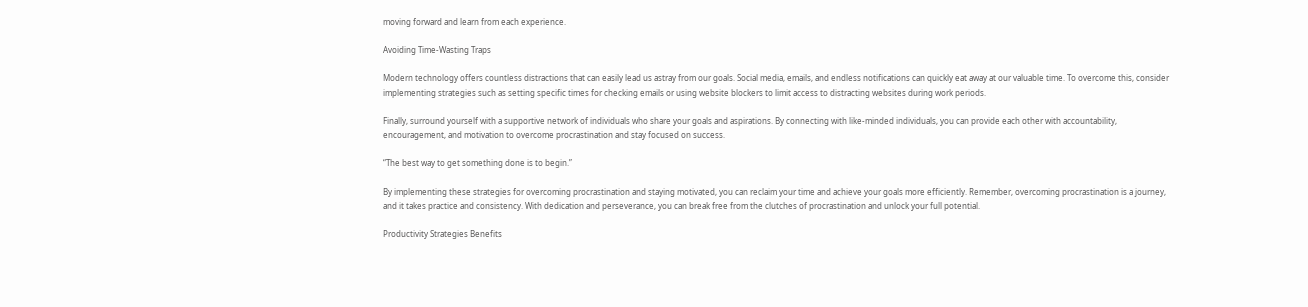moving forward and learn from each experience.

Avoiding Time-Wasting Traps

Modern technology offers countless distractions that can easily lead us astray from our goals. Social media, emails, and endless notifications can quickly eat away at our valuable time. To overcome this, consider implementing strategies such as setting specific times for checking emails or using website blockers to limit access to distracting websites during work periods.

Finally, surround yourself with a supportive network of individuals who share your goals and aspirations. By connecting with like-minded individuals, you can provide each other with accountability, encouragement, and motivation to overcome procrastination and stay focused on success.

“The best way to get something done is to begin.”

By implementing these strategies for overcoming procrastination and staying motivated, you can reclaim your time and achieve your goals more efficiently. Remember, overcoming procrastination is a journey, and it takes practice and consistency. With dedication and perseverance, you can break free from the clutches of procrastination and unlock your full potential.

Productivity Strategies Benefits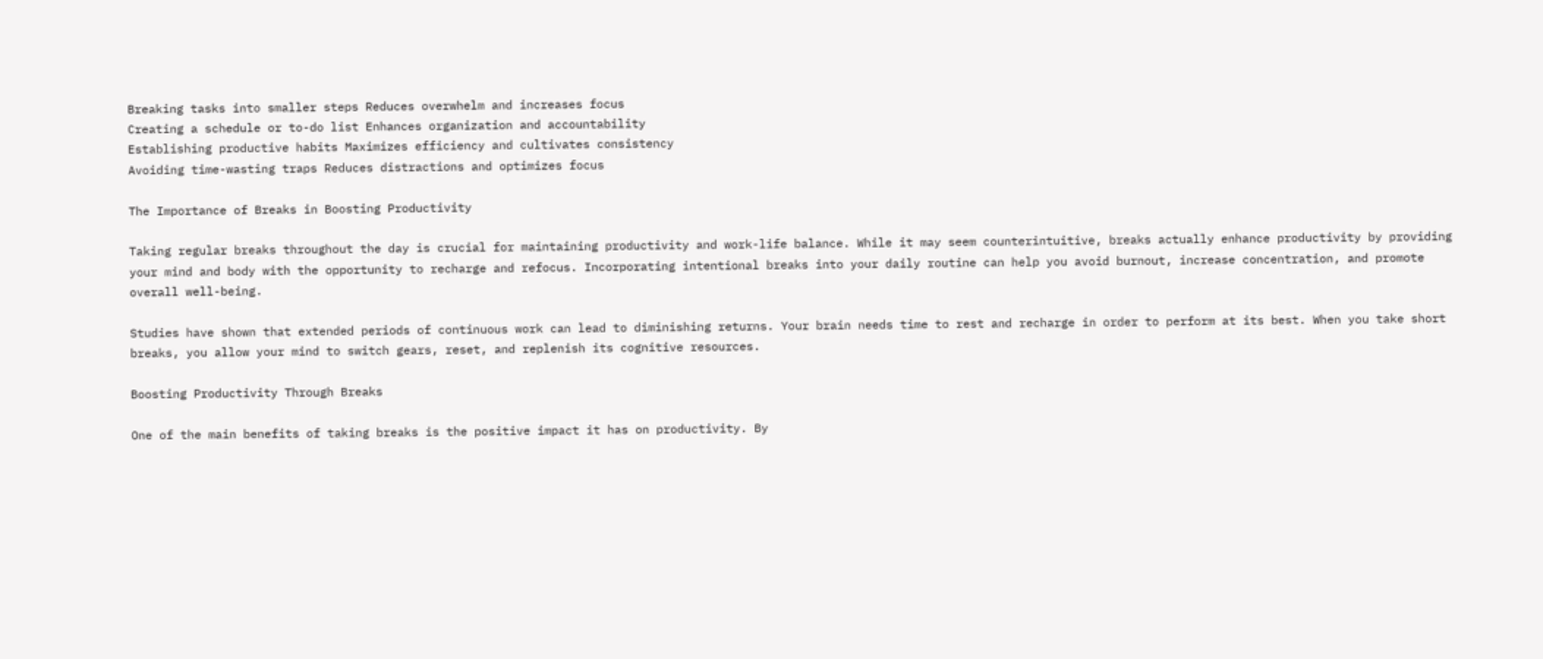Breaking tasks into smaller steps Reduces overwhelm and increases focus
Creating a schedule or to-do list Enhances organization and accountability
Establishing productive habits Maximizes efficiency and cultivates consistency
Avoiding time-wasting traps Reduces distractions and optimizes focus

The Importance of Breaks in Boosting Productivity

Taking regular breaks throughout the day is crucial for maintaining productivity and work-life balance. While it may seem counterintuitive, breaks actually enhance productivity by providing your mind and body with the opportunity to recharge and refocus. Incorporating intentional breaks into your daily routine can help you avoid burnout, increase concentration, and promote overall well-being.

Studies have shown that extended periods of continuous work can lead to diminishing returns. Your brain needs time to rest and recharge in order to perform at its best. When you take short breaks, you allow your mind to switch gears, reset, and replenish its cognitive resources.

Boosting Productivity Through Breaks

One of the main benefits of taking breaks is the positive impact it has on productivity. By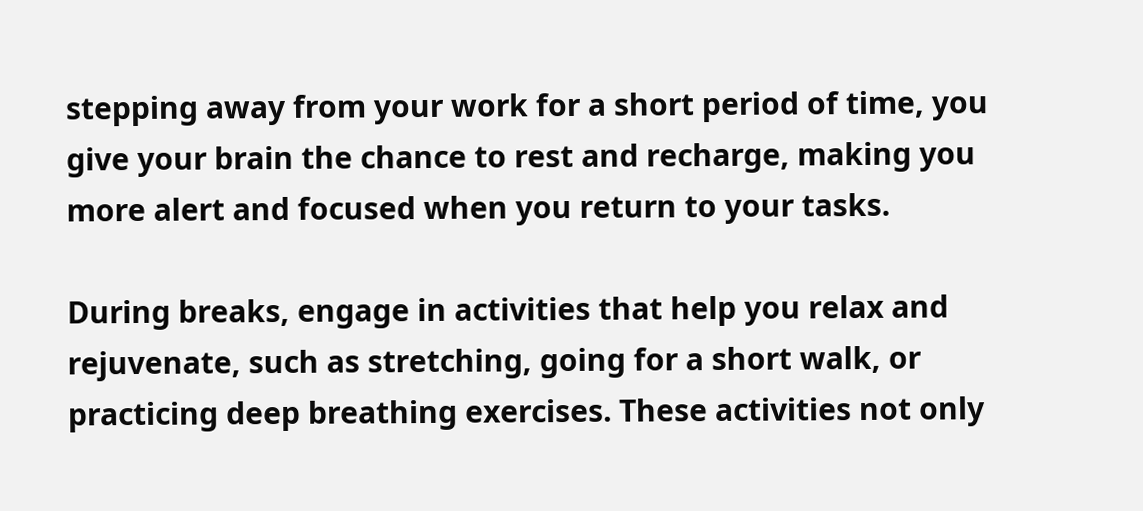stepping away from your work for a short period of time, you give your brain the chance to rest and recharge, making you more alert and focused when you return to your tasks.

During breaks, engage in activities that help you relax and rejuvenate, such as stretching, going for a short walk, or practicing deep breathing exercises. These activities not only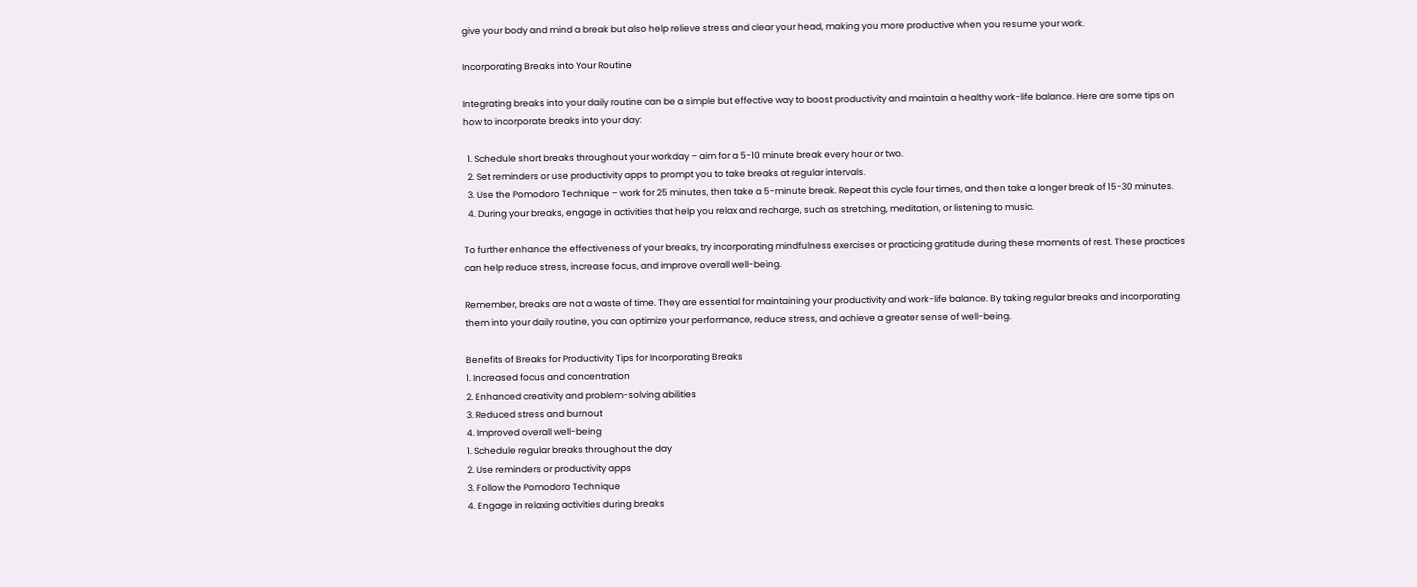give your body and mind a break but also help relieve stress and clear your head, making you more productive when you resume your work.

Incorporating Breaks into Your Routine

Integrating breaks into your daily routine can be a simple but effective way to boost productivity and maintain a healthy work-life balance. Here are some tips on how to incorporate breaks into your day:

  1. Schedule short breaks throughout your workday – aim for a 5-10 minute break every hour or two.
  2. Set reminders or use productivity apps to prompt you to take breaks at regular intervals.
  3. Use the Pomodoro Technique – work for 25 minutes, then take a 5-minute break. Repeat this cycle four times, and then take a longer break of 15-30 minutes.
  4. During your breaks, engage in activities that help you relax and recharge, such as stretching, meditation, or listening to music.

To further enhance the effectiveness of your breaks, try incorporating mindfulness exercises or practicing gratitude during these moments of rest. These practices can help reduce stress, increase focus, and improve overall well-being.

Remember, breaks are not a waste of time. They are essential for maintaining your productivity and work-life balance. By taking regular breaks and incorporating them into your daily routine, you can optimize your performance, reduce stress, and achieve a greater sense of well-being.

Benefits of Breaks for Productivity Tips for Incorporating Breaks
1. Increased focus and concentration
2. Enhanced creativity and problem-solving abilities
3. Reduced stress and burnout
4. Improved overall well-being
1. Schedule regular breaks throughout the day
2. Use reminders or productivity apps
3. Follow the Pomodoro Technique
4. Engage in relaxing activities during breaks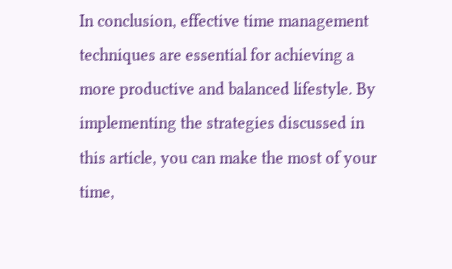In conclusion, effective time management techniques are essential for achieving a more productive and balanced lifestyle. By implementing the strategies discussed in this article, you can make the most of your time,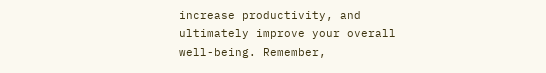increase productivity, and ultimately improve your overall well-being. Remember,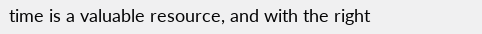time is a valuable resource, and with the right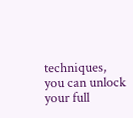techniques, you can unlock your full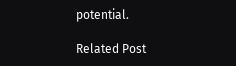potential.

Related Post